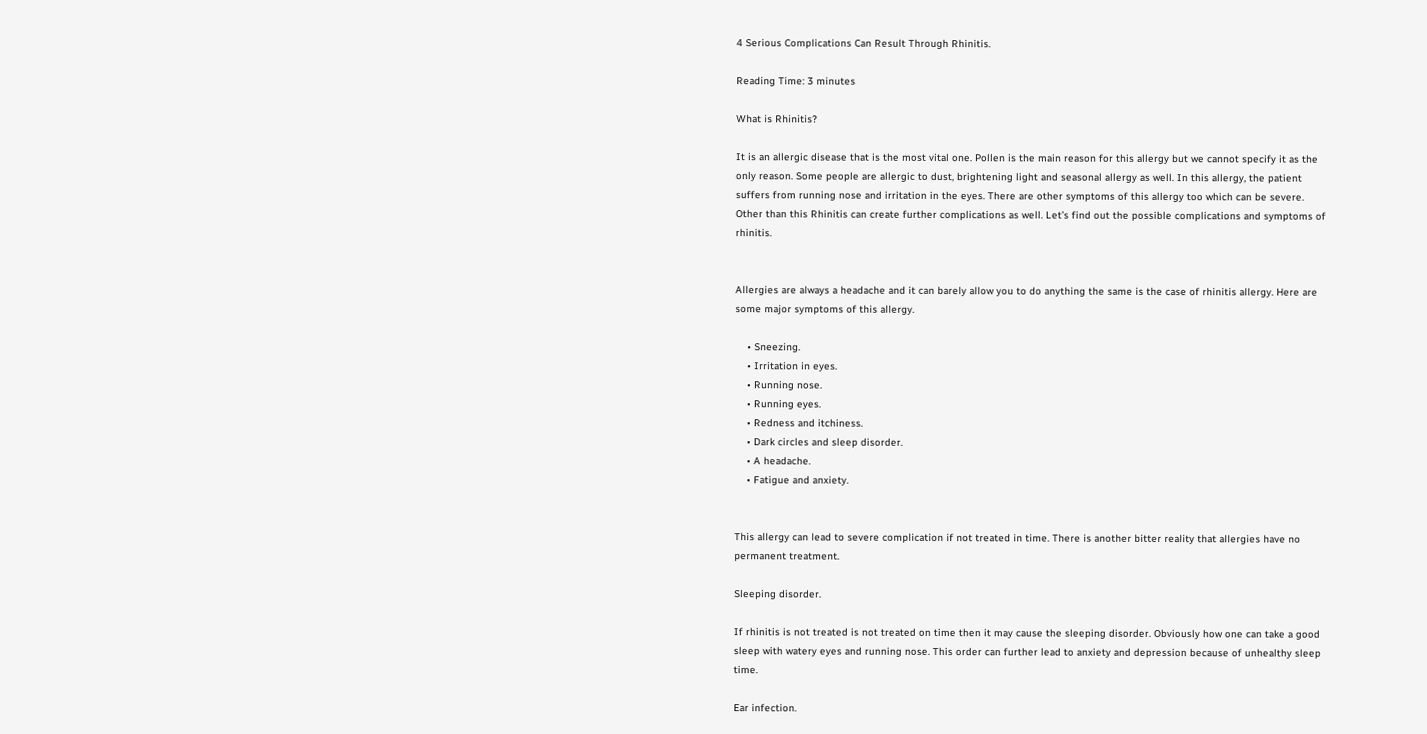4 Serious Complications Can Result Through Rhinitis.

Reading Time: 3 minutes

What is Rhinitis?

It is an allergic disease that is the most vital one. Pollen is the main reason for this allergy but we cannot specify it as the only reason. Some people are allergic to dust, brightening light and seasonal allergy as well. In this allergy, the patient suffers from running nose and irritation in the eyes. There are other symptoms of this allergy too which can be severe. Other than this Rhinitis can create further complications as well. Let’s find out the possible complications and symptoms of rhinitis.


Allergies are always a headache and it can barely allow you to do anything the same is the case of rhinitis allergy. Here are some major symptoms of this allergy.

    • Sneezing.
    • Irritation in eyes.
    • Running nose.
    • Running eyes.
    • Redness and itchiness.
    • Dark circles and sleep disorder.
    • A headache.
    • Fatigue and anxiety.


This allergy can lead to severe complication if not treated in time. There is another bitter reality that allergies have no permanent treatment.

Sleeping disorder.

If rhinitis is not treated is not treated on time then it may cause the sleeping disorder. Obviously how one can take a good sleep with watery eyes and running nose. This order can further lead to anxiety and depression because of unhealthy sleep time.

Ear infection.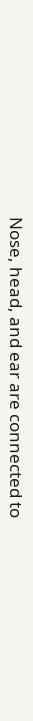Nose, head, and ear are connected to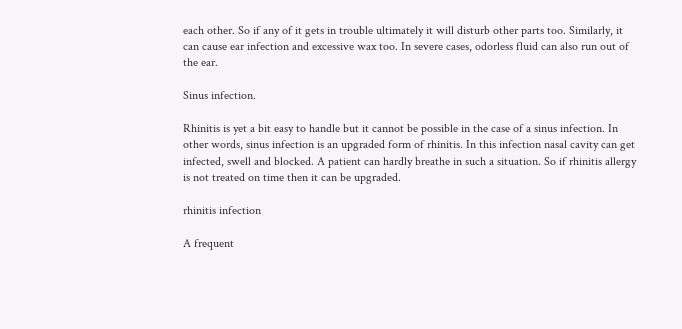each other. So if any of it gets in trouble ultimately it will disturb other parts too. Similarly, it can cause ear infection and excessive wax too. In severe cases, odorless fluid can also run out of the ear.

Sinus infection.

Rhinitis is yet a bit easy to handle but it cannot be possible in the case of a sinus infection. In other words, sinus infection is an upgraded form of rhinitis. In this infection nasal cavity can get infected, swell and blocked. A patient can hardly breathe in such a situation. So if rhinitis allergy is not treated on time then it can be upgraded.

rhinitis infection

A frequent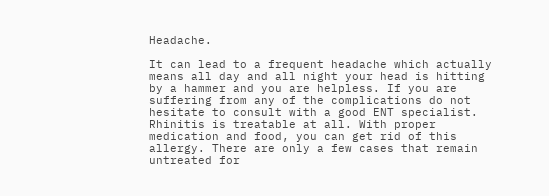Headache.

It can lead to a frequent headache which actually means all day and all night your head is hitting by a hammer and you are helpless. If you are suffering from any of the complications do not hesitate to consult with a good ENT specialist.
Rhinitis is treatable at all. With proper medication and food, you can get rid of this allergy. There are only a few cases that remain untreated for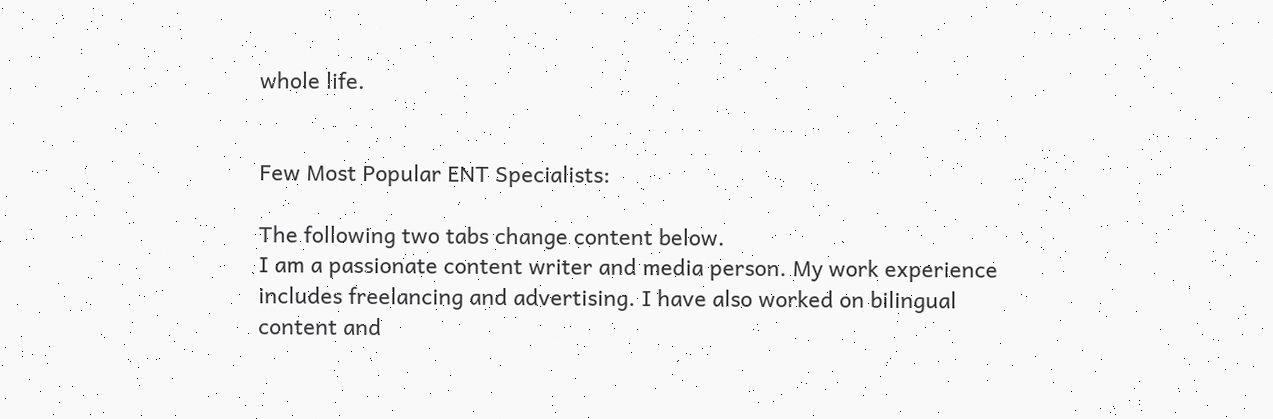whole life.


Few Most Popular ENT Specialists:

The following two tabs change content below.
I am a passionate content writer and media person. My work experience includes freelancing and advertising. I have also worked on bilingual content and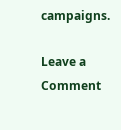campaigns.

Leave a Comment